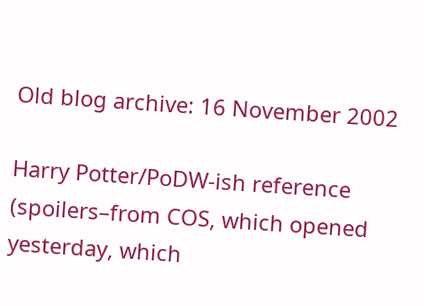Old blog archive: 16 November 2002

Harry Potter/PoDW-ish reference (spoilers–from COS, which opened yesterday, which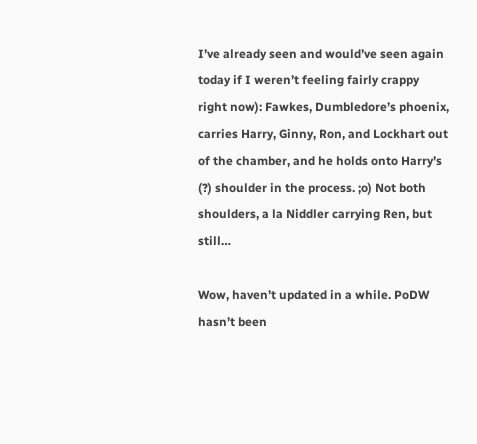I’ve already seen and would’ve seen again today if I weren’t feeling fairly crappy right now): Fawkes, Dumbledore’s phoenix, carries Harry, Ginny, Ron, and Lockhart out of the chamber, and he holds onto Harry’s (?) shoulder in the process. ;o) Not both shoulders, a la Niddler carrying Ren, but still…

Wow, haven’t updated in a while. PoDW hasn’t been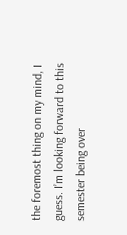the foremost thing on my mind, I guess. I’m looking forward to this semester being over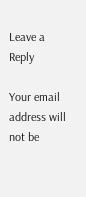Leave a Reply

Your email address will not be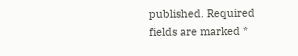published. Required fields are marked *